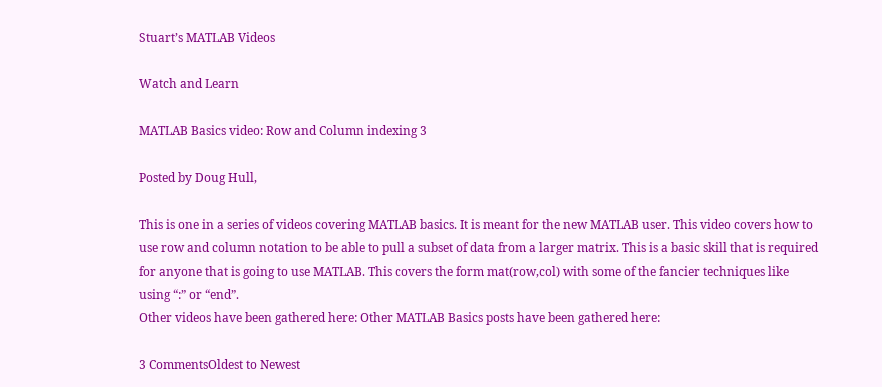Stuart’s MATLAB Videos

Watch and Learn

MATLAB Basics video: Row and Column indexing 3

Posted by Doug Hull,

This is one in a series of videos covering MATLAB basics. It is meant for the new MATLAB user. This video covers how to use row and column notation to be able to pull a subset of data from a larger matrix. This is a basic skill that is required for anyone that is going to use MATLAB. This covers the form mat(row,col) with some of the fancier techniques like using “:” or “end”.
Other videos have been gathered here: Other MATLAB Basics posts have been gathered here:

3 CommentsOldest to Newest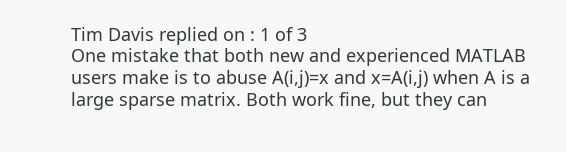Tim Davis replied on : 1 of 3
One mistake that both new and experienced MATLAB users make is to abuse A(i,j)=x and x=A(i,j) when A is a large sparse matrix. Both work fine, but they can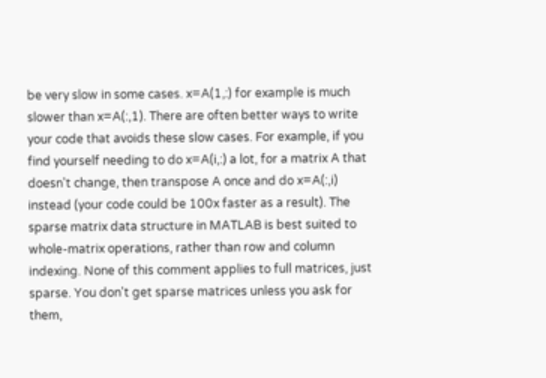be very slow in some cases. x=A(1,:) for example is much slower than x=A(:,1). There are often better ways to write your code that avoids these slow cases. For example, if you find yourself needing to do x=A(i,:) a lot, for a matrix A that doesn't change, then transpose A once and do x=A(:,i) instead (your code could be 100x faster as a result). The sparse matrix data structure in MATLAB is best suited to whole-matrix operations, rather than row and column indexing. None of this comment applies to full matrices, just sparse. You don't get sparse matrices unless you ask for them,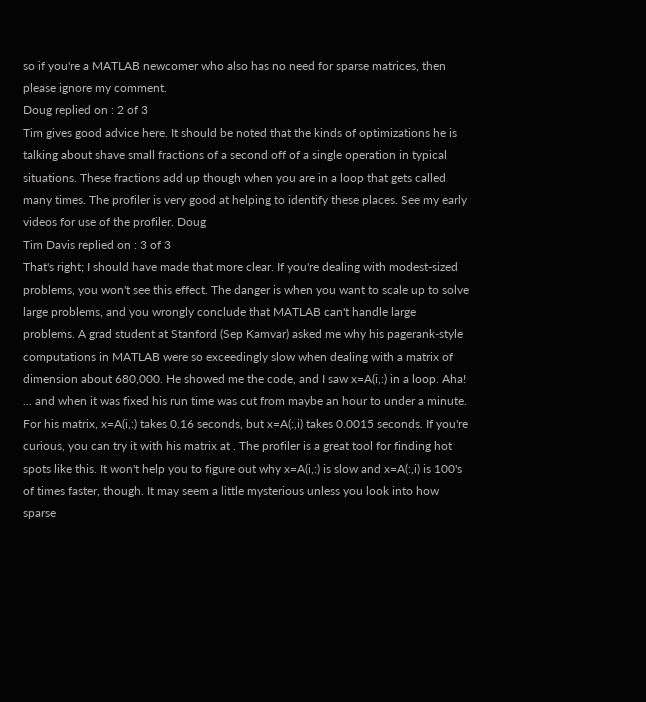so if you're a MATLAB newcomer who also has no need for sparse matrices, then please ignore my comment.
Doug replied on : 2 of 3
Tim gives good advice here. It should be noted that the kinds of optimizations he is talking about shave small fractions of a second off of a single operation in typical situations. These fractions add up though when you are in a loop that gets called many times. The profiler is very good at helping to identify these places. See my early videos for use of the profiler. Doug
Tim Davis replied on : 3 of 3
That's right; I should have made that more clear. If you're dealing with modest-sized problems, you won't see this effect. The danger is when you want to scale up to solve large problems, and you wrongly conclude that MATLAB can't handle large problems. A grad student at Stanford (Sep Kamvar) asked me why his pagerank-style computations in MATLAB were so exceedingly slow when dealing with a matrix of dimension about 680,000. He showed me the code, and I saw x=A(i,:) in a loop. Aha! ... and when it was fixed his run time was cut from maybe an hour to under a minute. For his matrix, x=A(i,:) takes 0.16 seconds, but x=A(:,i) takes 0.0015 seconds. If you're curious, you can try it with his matrix at . The profiler is a great tool for finding hot spots like this. It won't help you to figure out why x=A(i,:) is slow and x=A(:,i) is 100's of times faster, though. It may seem a little mysterious unless you look into how sparse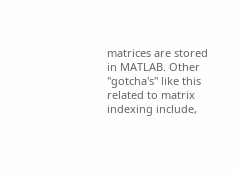matrices are stored in MATLAB. Other "gotcha's" like this related to matrix indexing include,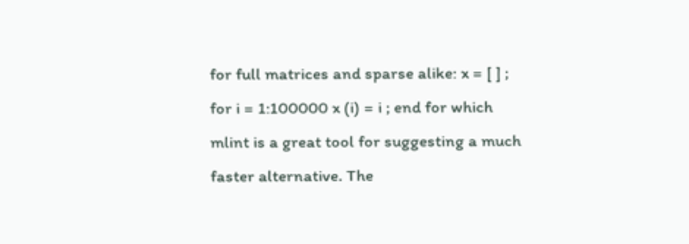for full matrices and sparse alike: x = [ ] ; for i = 1:100000 x (i) = i ; end for which mlint is a great tool for suggesting a much faster alternative. The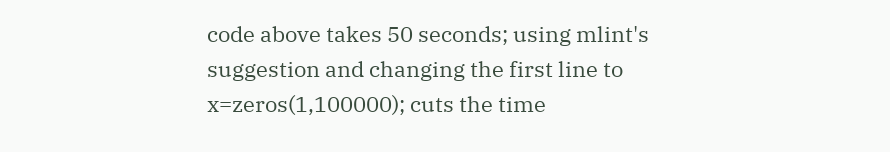code above takes 50 seconds; using mlint's suggestion and changing the first line to x=zeros(1,100000); cuts the time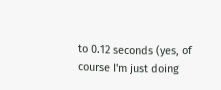to 0.12 seconds (yes, of course I'm just doing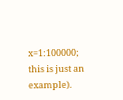x=1:100000; this is just an example).